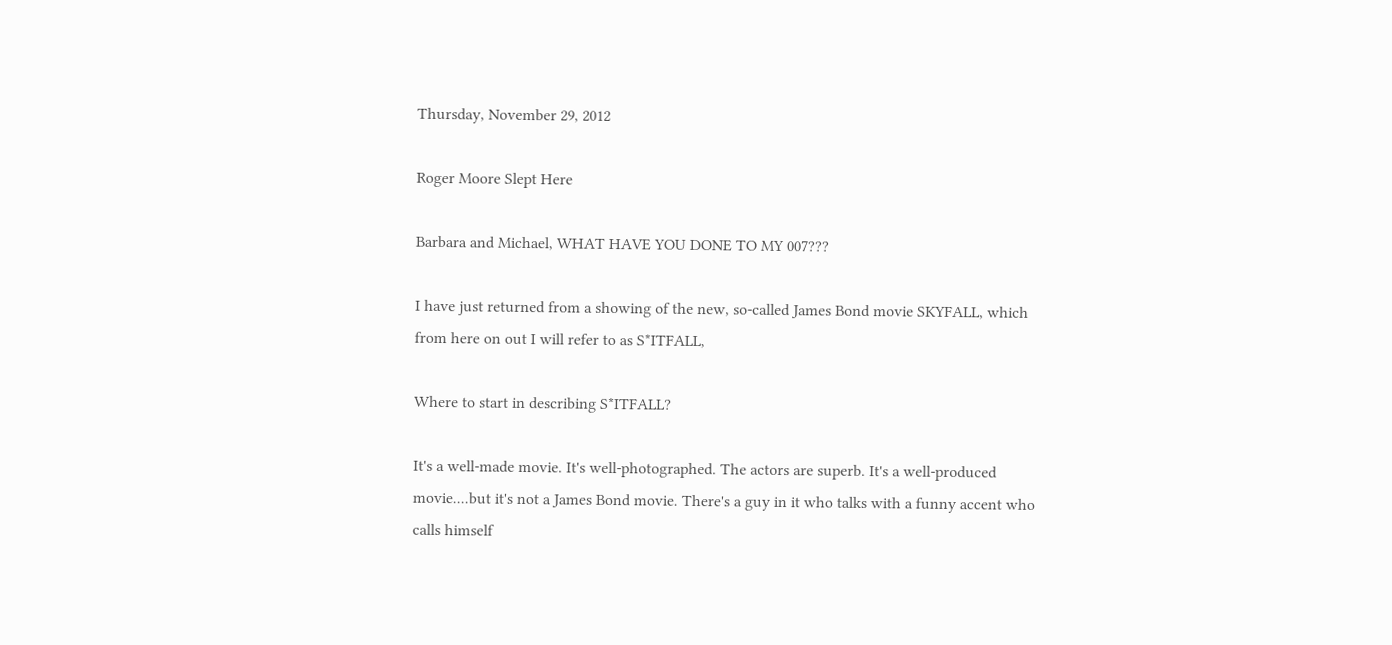Thursday, November 29, 2012

Roger Moore Slept Here

Barbara and Michael, WHAT HAVE YOU DONE TO MY 007???

I have just returned from a showing of the new, so-called James Bond movie SKYFALL, which from here on out I will refer to as S*ITFALL,

Where to start in describing S*ITFALL?

It's a well-made movie. It's well-photographed. The actors are superb. It's a well-produced movie....but it's not a James Bond movie. There's a guy in it who talks with a funny accent who calls himself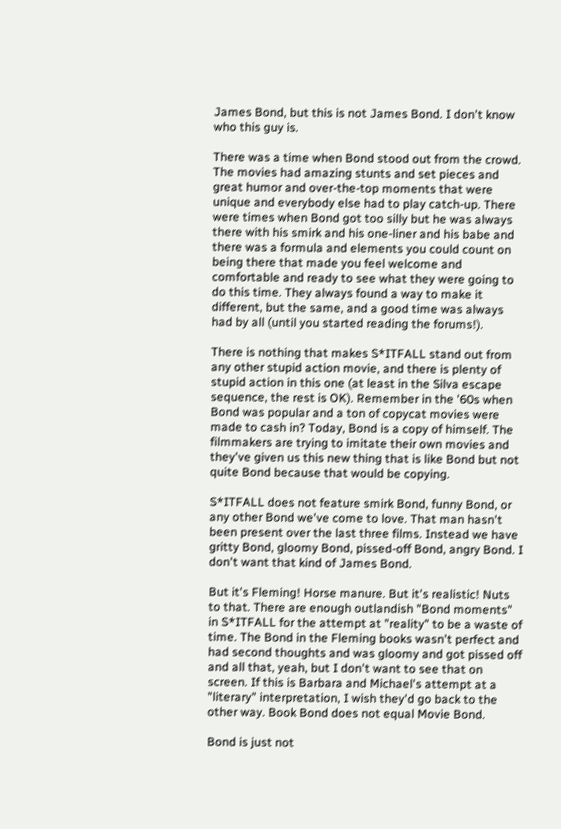James Bond, but this is not James Bond. I don't know who this guy is.

There was a time when Bond stood out from the crowd. The movies had amazing stunts and set pieces and great humor and over-the-top moments that were unique and everybody else had to play catch-up. There were times when Bond got too silly but he was always there with his smirk and his one-liner and his babe and there was a formula and elements you could count on being there that made you feel welcome and comfortable and ready to see what they were going to do this time. They always found a way to make it different, but the same, and a good time was always had by all (until you started reading the forums!).

There is nothing that makes S*ITFALL stand out from any other stupid action movie, and there is plenty of stupid action in this one (at least in the Silva escape sequence, the rest is OK). Remember in the '60s when Bond was popular and a ton of copycat movies were made to cash in? Today, Bond is a copy of himself. The filmmakers are trying to imitate their own movies and they've given us this new thing that is like Bond but not quite Bond because that would be copying.

S*ITFALL does not feature smirk Bond, funny Bond, or any other Bond we've come to love. That man hasn't been present over the last three films. Instead we have gritty Bond, gloomy Bond, pissed-off Bond, angry Bond. I don't want that kind of James Bond.

But it's Fleming! Horse manure. But it's realistic! Nuts to that. There are enough outlandish "Bond moments" in S*ITFALL for the attempt at "reality" to be a waste of time. The Bond in the Fleming books wasn't perfect and had second thoughts and was gloomy and got pissed off and all that, yeah, but I don't want to see that on screen. If this is Barbara and Michael's attempt at a "literary" interpretation, I wish they'd go back to the other way. Book Bond does not equal Movie Bond.

Bond is just not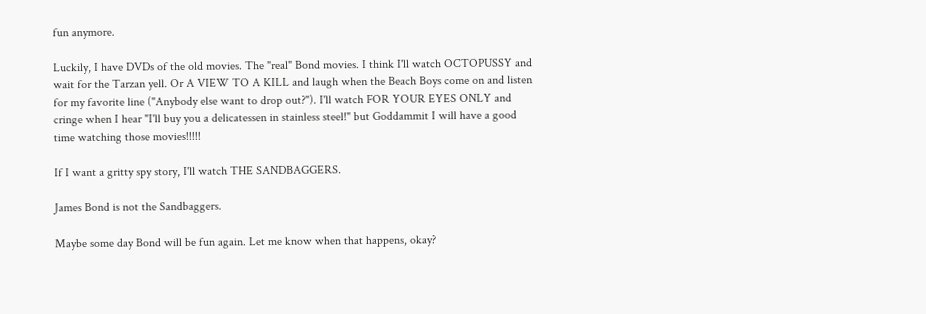fun anymore.

Luckily, I have DVDs of the old movies. The "real" Bond movies. I think I'll watch OCTOPUSSY and wait for the Tarzan yell. Or A VIEW TO A KILL and laugh when the Beach Boys come on and listen for my favorite line ("Anybody else want to drop out?"). I'll watch FOR YOUR EYES ONLY and cringe when I hear "I'll buy you a delicatessen in stainless steel!" but Goddammit I will have a good time watching those movies!!!!!

If I want a gritty spy story, I'll watch THE SANDBAGGERS.

James Bond is not the Sandbaggers.

Maybe some day Bond will be fun again. Let me know when that happens, okay?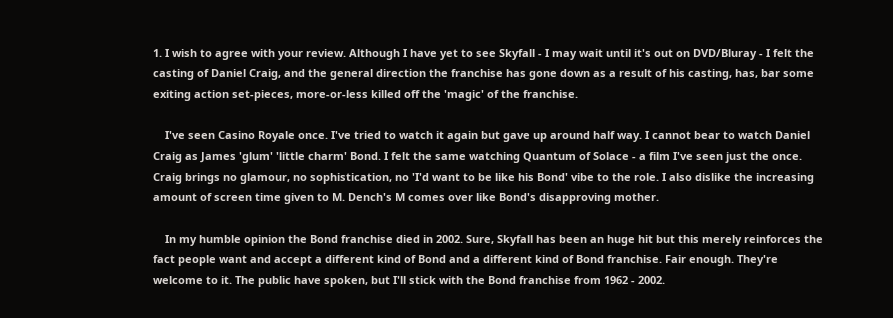1. I wish to agree with your review. Although I have yet to see Skyfall - I may wait until it's out on DVD/Bluray - I felt the casting of Daniel Craig, and the general direction the franchise has gone down as a result of his casting, has, bar some exiting action set-pieces, more-or-less killed off the 'magic' of the franchise.

    I've seen Casino Royale once. I've tried to watch it again but gave up around half way. I cannot bear to watch Daniel Craig as James 'glum' 'little charm' Bond. I felt the same watching Quantum of Solace - a film I've seen just the once. Craig brings no glamour, no sophistication, no 'I'd want to be like his Bond' vibe to the role. I also dislike the increasing amount of screen time given to M. Dench's M comes over like Bond's disapproving mother.

    In my humble opinion the Bond franchise died in 2002. Sure, Skyfall has been an huge hit but this merely reinforces the fact people want and accept a different kind of Bond and a different kind of Bond franchise. Fair enough. They're welcome to it. The public have spoken, but I'll stick with the Bond franchise from 1962 - 2002.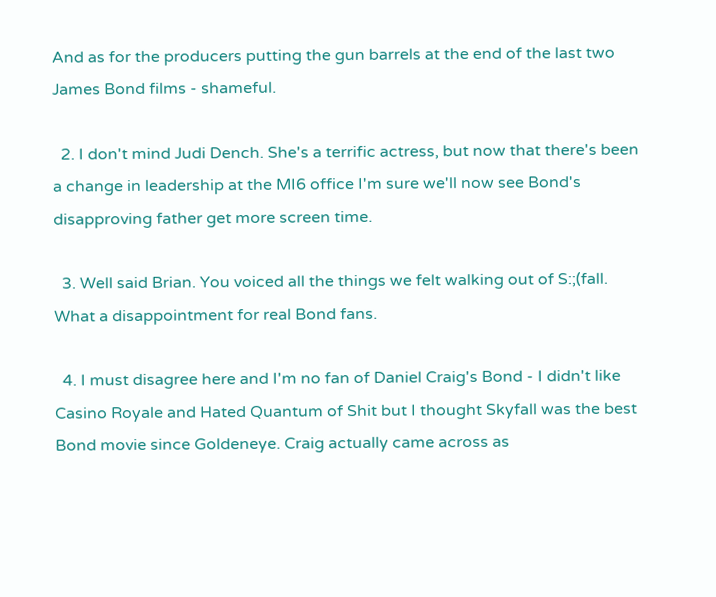And as for the producers putting the gun barrels at the end of the last two James Bond films - shameful.

  2. I don't mind Judi Dench. She's a terrific actress, but now that there's been a change in leadership at the MI6 office I'm sure we'll now see Bond's disapproving father get more screen time.

  3. Well said Brian. You voiced all the things we felt walking out of S:;(fall. What a disappointment for real Bond fans.

  4. I must disagree here and I'm no fan of Daniel Craig's Bond - I didn't like Casino Royale and Hated Quantum of Shit but I thought Skyfall was the best Bond movie since Goldeneye. Craig actually came across as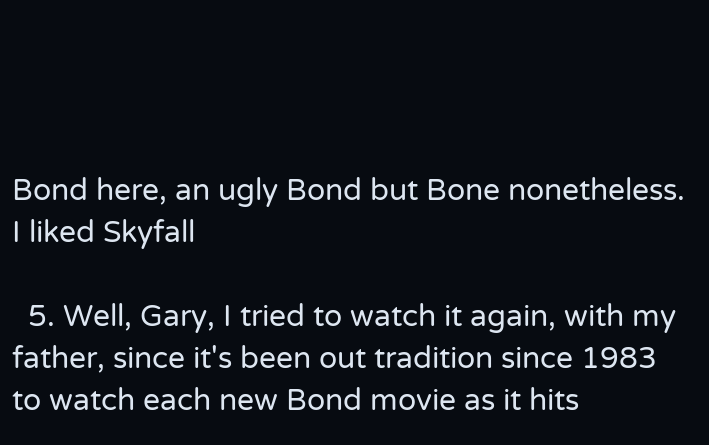Bond here, an ugly Bond but Bone nonetheless. I liked Skyfall

  5. Well, Gary, I tried to watch it again, with my father, since it's been out tradition since 1983 to watch each new Bond movie as it hits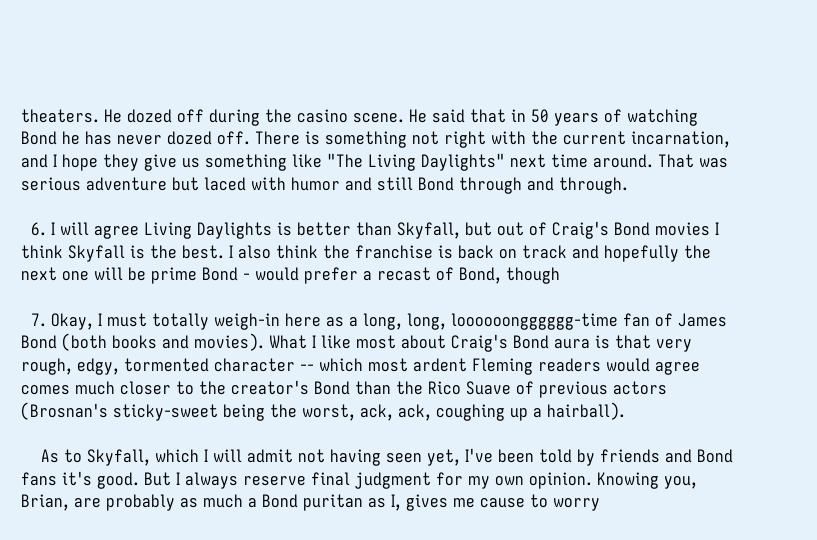theaters. He dozed off during the casino scene. He said that in 50 years of watching Bond he has never dozed off. There is something not right with the current incarnation, and I hope they give us something like "The Living Daylights" next time around. That was serious adventure but laced with humor and still Bond through and through.

  6. I will agree Living Daylights is better than Skyfall, but out of Craig's Bond movies I think Skyfall is the best. I also think the franchise is back on track and hopefully the next one will be prime Bond - would prefer a recast of Bond, though

  7. Okay, I must totally weigh-in here as a long, long, loooooongggggg-time fan of James Bond (both books and movies). What I like most about Craig's Bond aura is that very rough, edgy, tormented character -- which most ardent Fleming readers would agree comes much closer to the creator's Bond than the Rico Suave of previous actors (Brosnan's sticky-sweet being the worst, ack, ack, coughing up a hairball).

    As to Skyfall, which I will admit not having seen yet, I've been told by friends and Bond fans it's good. But I always reserve final judgment for my own opinion. Knowing you, Brian, are probably as much a Bond puritan as I, gives me cause to worry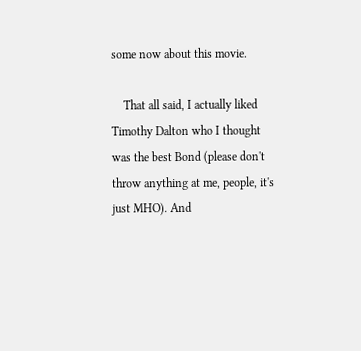some now about this movie.

    That all said, I actually liked Timothy Dalton who I thought was the best Bond (please don't throw anything at me, people, it's just MHO). And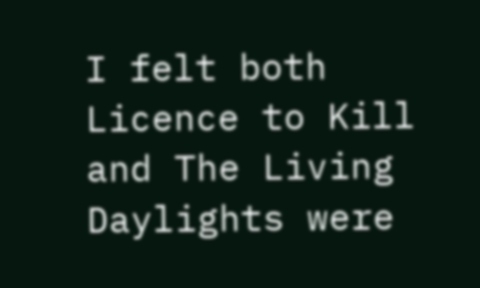I felt both Licence to Kill and The Living Daylights were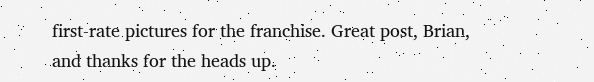first-rate pictures for the franchise. Great post, Brian, and thanks for the heads up.